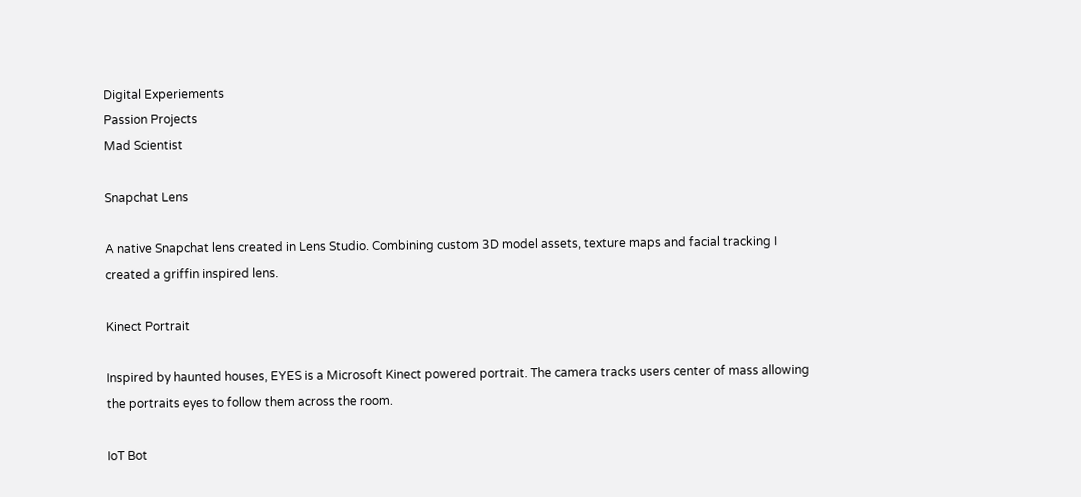Digital Experiements
Passion Projects
Mad Scientist

Snapchat Lens

A native Snapchat lens created in Lens Studio. Combining custom 3D model assets, texture maps and facial tracking I created a griffin inspired lens.

Kinect Portrait

Inspired by haunted houses, EYES is a Microsoft Kinect powered portrait. The camera tracks users center of mass allowing the portraits eyes to follow them across the room.

IoT Bot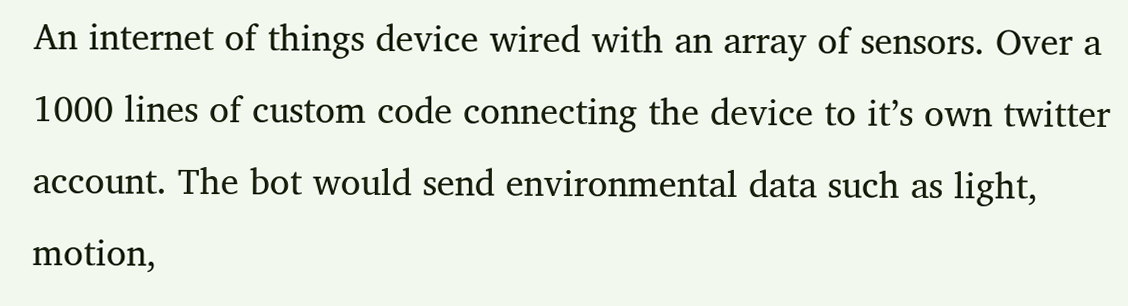An internet of things device wired with an array of sensors. Over a 1000 lines of custom code connecting the device to it’s own twitter account. The bot would send environmental data such as light, motion,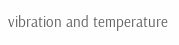vibration and temperature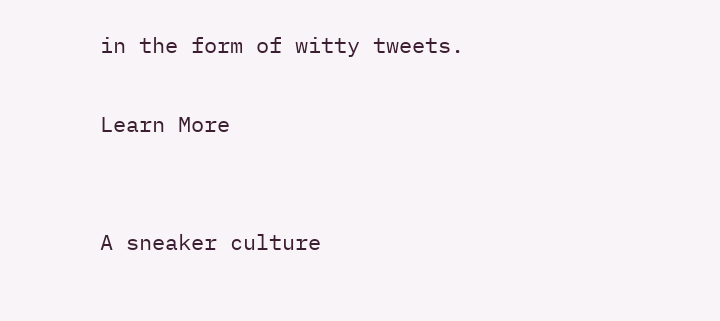in the form of witty tweets.

Learn More


A sneaker culture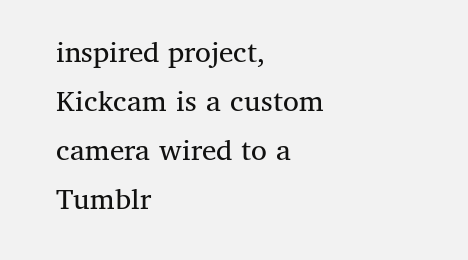inspired project, Kickcam is a custom camera wired to a Tumblr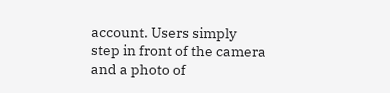account. Users simply step in front of the camera and a photo of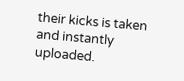their kicks is taken and instantly uploaded.